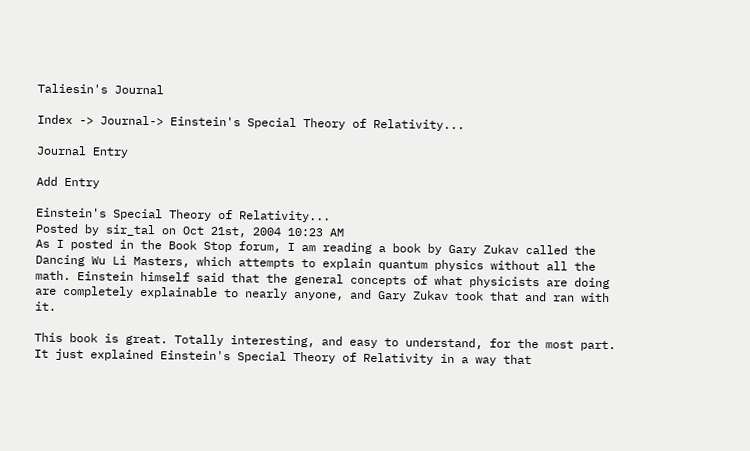Taliesin's Journal

Index -> Journal-> Einstein's Special Theory of Relativity...

Journal Entry

Add Entry

Einstein's Special Theory of Relativity...
Posted by sir_tal on Oct 21st, 2004 10:23 AM
As I posted in the Book Stop forum, I am reading a book by Gary Zukav called the Dancing Wu Li Masters, which attempts to explain quantum physics without all the math. Einstein himself said that the general concepts of what physicists are doing are completely explainable to nearly anyone, and Gary Zukav took that and ran with it.

This book is great. Totally interesting, and easy to understand, for the most part. It just explained Einstein's Special Theory of Relativity in a way that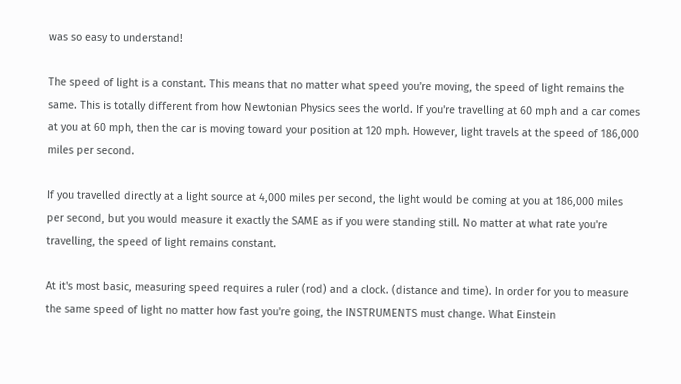was so easy to understand!

The speed of light is a constant. This means that no matter what speed you're moving, the speed of light remains the same. This is totally different from how Newtonian Physics sees the world. If you're travelling at 60 mph and a car comes at you at 60 mph, then the car is moving toward your position at 120 mph. However, light travels at the speed of 186,000 miles per second.

If you travelled directly at a light source at 4,000 miles per second, the light would be coming at you at 186,000 miles per second, but you would measure it exactly the SAME as if you were standing still. No matter at what rate you're travelling, the speed of light remains constant.

At it's most basic, measuring speed requires a ruler (rod) and a clock. (distance and time). In order for you to measure the same speed of light no matter how fast you're going, the INSTRUMENTS must change. What Einstein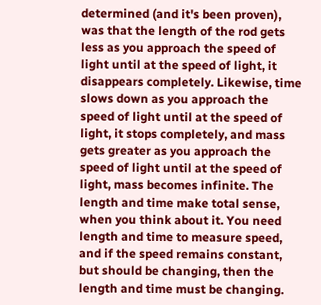determined (and it's been proven), was that the length of the rod gets less as you approach the speed of light until at the speed of light, it disappears completely. Likewise, time slows down as you approach the speed of light until at the speed of light, it stops completely, and mass gets greater as you approach the speed of light until at the speed of light, mass becomes infinite. The length and time make total sense, when you think about it. You need length and time to measure speed, and if the speed remains constant, but should be changing, then the length and time must be changing.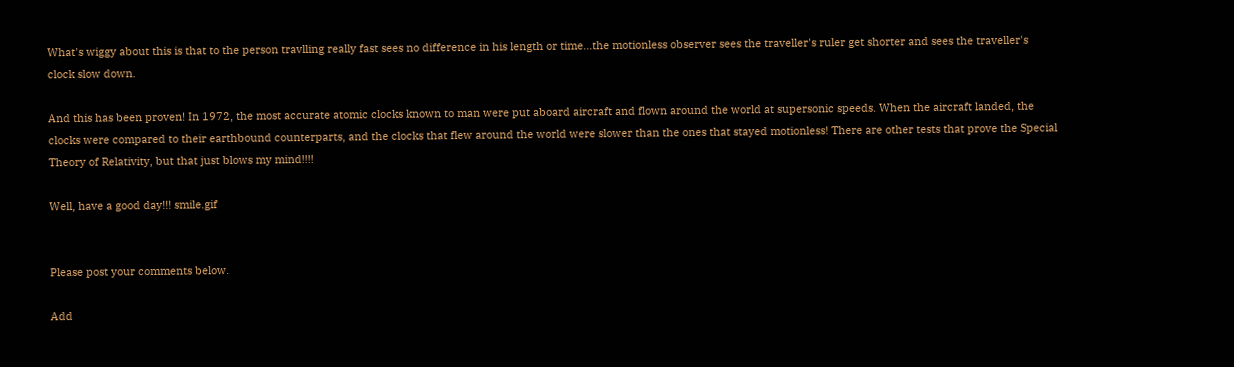What's wiggy about this is that to the person travlling really fast sees no difference in his length or time...the motionless observer sees the traveller's ruler get shorter and sees the traveller's clock slow down.

And this has been proven! In 1972, the most accurate atomic clocks known to man were put aboard aircraft and flown around the world at supersonic speeds. When the aircraft landed, the clocks were compared to their earthbound counterparts, and the clocks that flew around the world were slower than the ones that stayed motionless! There are other tests that prove the Special Theory of Relativity, but that just blows my mind!!!!

Well, have a good day!!! smile.gif


Please post your comments below.

Add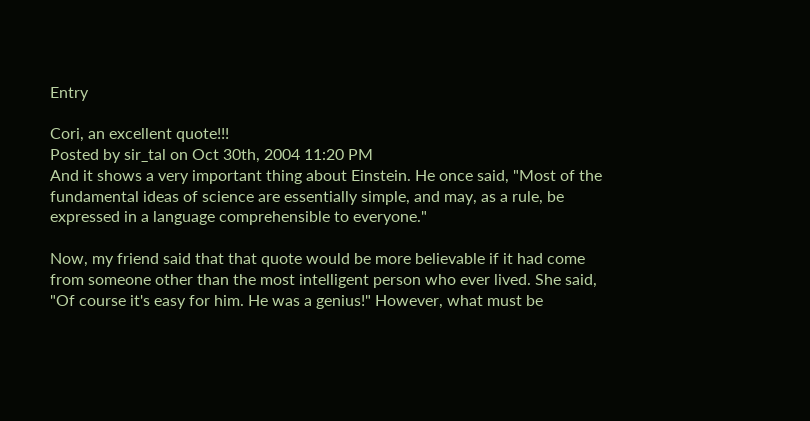Entry

Cori, an excellent quote!!!
Posted by sir_tal on Oct 30th, 2004 11:20 PM
And it shows a very important thing about Einstein. He once said, "Most of the fundamental ideas of science are essentially simple, and may, as a rule, be expressed in a language comprehensible to everyone."

Now, my friend said that that quote would be more believable if it had come from someone other than the most intelligent person who ever lived. She said, "Of course it's easy for him. He was a genius!" However, what must be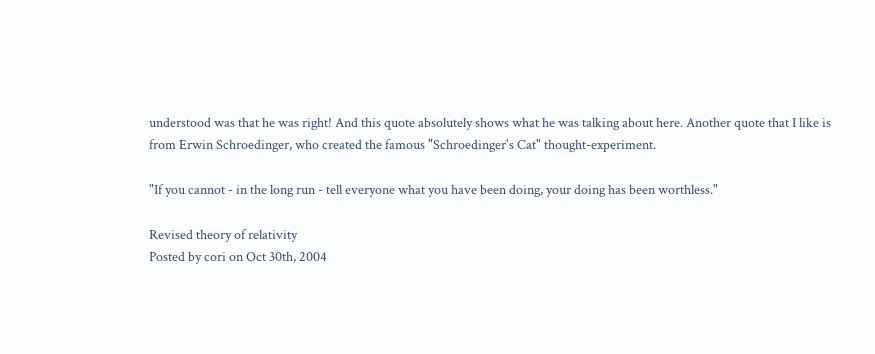understood was that he was right! And this quote absolutely shows what he was talking about here. Another quote that I like is from Erwin Schroedinger, who created the famous "Schroedinger's Cat" thought-experiment.

"If you cannot - in the long run - tell everyone what you have been doing, your doing has been worthless."

Revised theory of relativity
Posted by cori on Oct 30th, 2004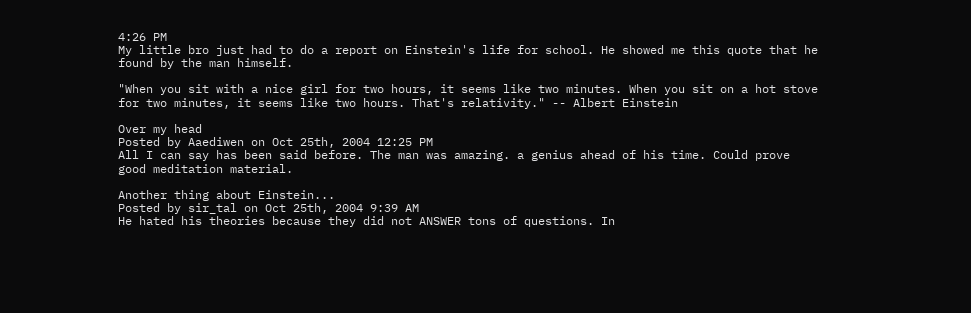4:26 PM
My little bro just had to do a report on Einstein's life for school. He showed me this quote that he found by the man himself.

"When you sit with a nice girl for two hours, it seems like two minutes. When you sit on a hot stove for two minutes, it seems like two hours. That's relativity." -- Albert Einstein

Over my head
Posted by Aaediwen on Oct 25th, 2004 12:25 PM
All I can say has been said before. The man was amazing. a genius ahead of his time. Could prove good meditation material.

Another thing about Einstein...
Posted by sir_tal on Oct 25th, 2004 9:39 AM
He hated his theories because they did not ANSWER tons of questions. In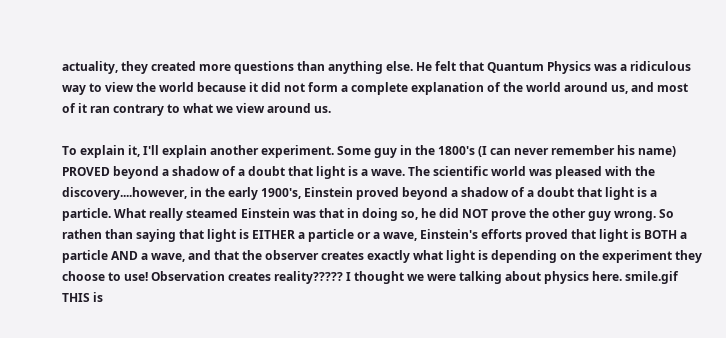actuality, they created more questions than anything else. He felt that Quantum Physics was a ridiculous way to view the world because it did not form a complete explanation of the world around us, and most of it ran contrary to what we view around us.

To explain it, I'll explain another experiment. Some guy in the 1800's (I can never remember his name) PROVED beyond a shadow of a doubt that light is a wave. The scientific world was pleased with the discovery....however, in the early 1900's, Einstein proved beyond a shadow of a doubt that light is a particle. What really steamed Einstein was that in doing so, he did NOT prove the other guy wrong. So rathen than saying that light is EITHER a particle or a wave, Einstein's efforts proved that light is BOTH a particle AND a wave, and that the observer creates exactly what light is depending on the experiment they choose to use! Observation creates reality????? I thought we were talking about physics here. smile.gif THIS is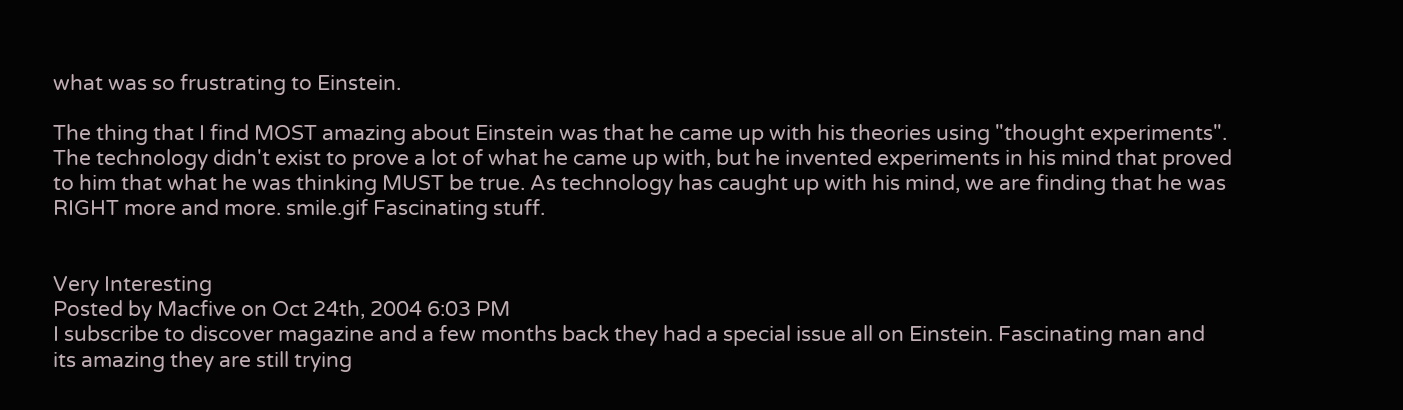what was so frustrating to Einstein.

The thing that I find MOST amazing about Einstein was that he came up with his theories using "thought experiments". The technology didn't exist to prove a lot of what he came up with, but he invented experiments in his mind that proved to him that what he was thinking MUST be true. As technology has caught up with his mind, we are finding that he was RIGHT more and more. smile.gif Fascinating stuff.


Very Interesting
Posted by Macfive on Oct 24th, 2004 6:03 PM
I subscribe to discover magazine and a few months back they had a special issue all on Einstein. Fascinating man and its amazing they are still trying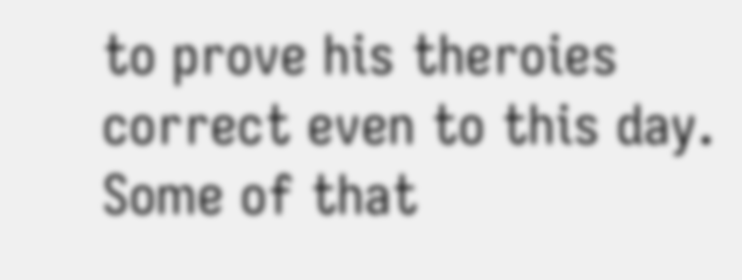to prove his theroies correct even to this day. Some of that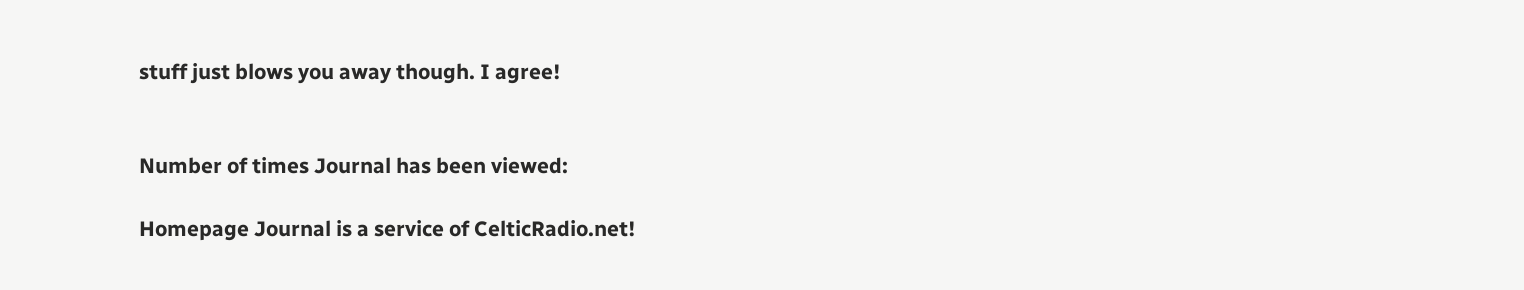stuff just blows you away though. I agree!


Number of times Journal has been viewed:

Homepage Journal is a service of CelticRadio.net!